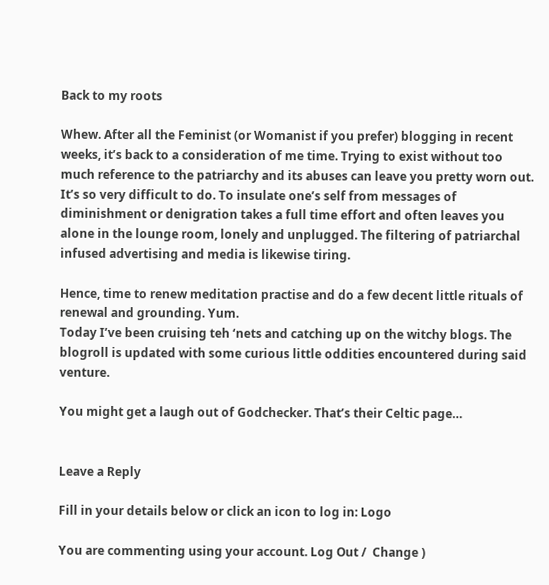Back to my roots

Whew. After all the Feminist (or Womanist if you prefer) blogging in recent weeks, it’s back to a consideration of me time. Trying to exist without too much reference to the patriarchy and its abuses can leave you pretty worn out. It’s so very difficult to do. To insulate one’s self from messages of diminishment or denigration takes a full time effort and often leaves you alone in the lounge room, lonely and unplugged. The filtering of patriarchal infused advertising and media is likewise tiring.

Hence, time to renew meditation practise and do a few decent little rituals of renewal and grounding. Yum.
Today I’ve been cruising teh ‘nets and catching up on the witchy blogs. The blogroll is updated with some curious little oddities encountered during said venture.

You might get a laugh out of Godchecker. That’s their Celtic page…


Leave a Reply

Fill in your details below or click an icon to log in: Logo

You are commenting using your account. Log Out /  Change )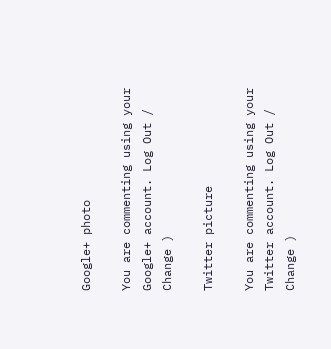Google+ photo

You are commenting using your Google+ account. Log Out /  Change )

Twitter picture

You are commenting using your Twitter account. Log Out /  Change )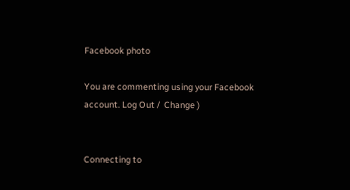Facebook photo

You are commenting using your Facebook account. Log Out /  Change )


Connecting to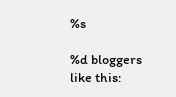%s

%d bloggers like this: